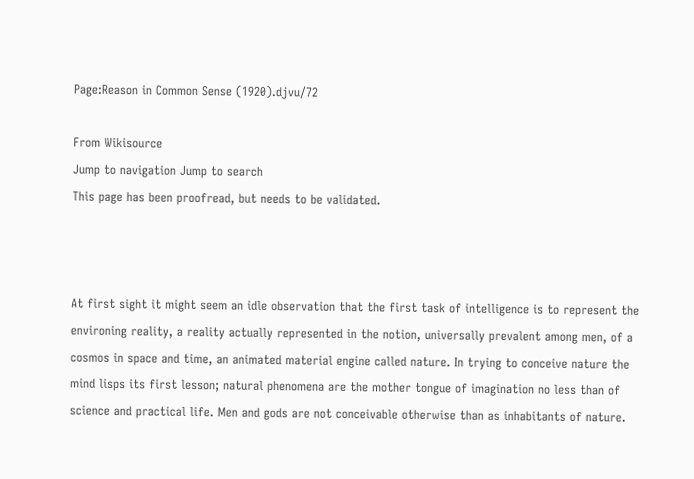Page:Reason in Common Sense (1920).djvu/72

From Wikisource
Jump to navigation Jump to search
This page has been proofread, but needs to be validated.



At first sight it might seem an idle observation that the first task of intelligence is to represent the environing reality, a reality actually represented in the notion, universally prevalent among men, of a cosmos in space and time, an animated material engine called nature. In trying to conceive nature the mind lisps its first lesson; natural phenomena are the mother tongue of imagination no less than of science and practical life. Men and gods are not conceivable otherwise than as inhabitants of nature.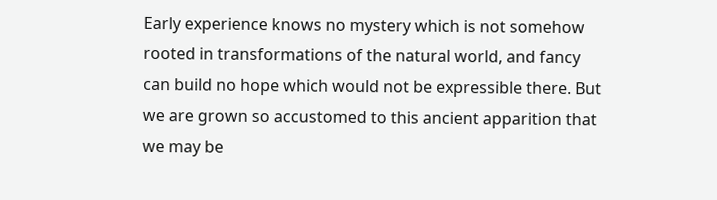Early experience knows no mystery which is not somehow rooted in transformations of the natural world, and fancy can build no hope which would not be expressible there. But we are grown so accustomed to this ancient apparition that we may be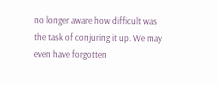no longer aware how difficult was the task of conjuring it up. We may even have forgotten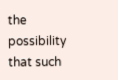the possibility that such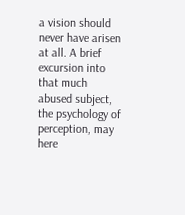a vision should never have arisen at all. A brief excursion into that much abused subject, the psychology of perception, may here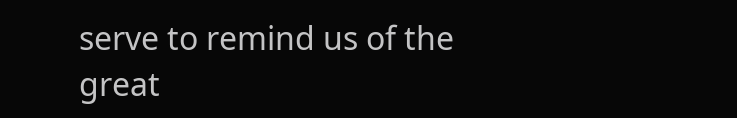serve to remind us of the great